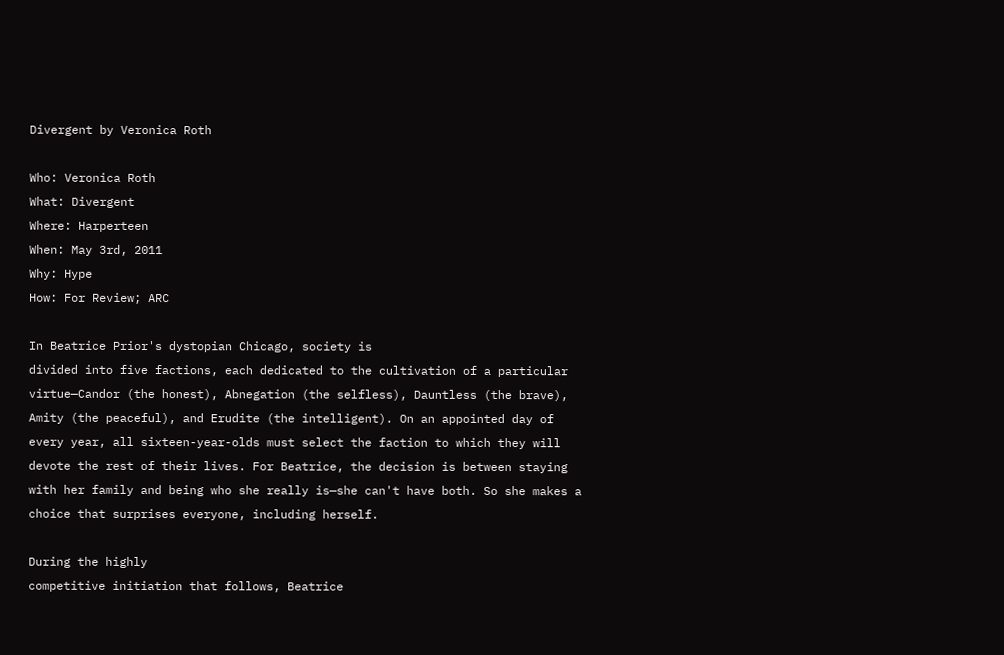Divergent by Veronica Roth

Who: Veronica Roth
What: Divergent
Where: Harperteen
When: May 3rd, 2011
Why: Hype
How: For Review; ARC

In Beatrice Prior's dystopian Chicago, society is
divided into five factions, each dedicated to the cultivation of a particular
virtue—Candor (the honest), Abnegation (the selfless), Dauntless (the brave),
Amity (the peaceful), and Erudite (the intelligent). On an appointed day of
every year, all sixteen-year-olds must select the faction to which they will
devote the rest of their lives. For Beatrice, the decision is between staying
with her family and being who she really is—she can't have both. So she makes a
choice that surprises everyone, including herself.

During the highly
competitive initiation that follows, Beatrice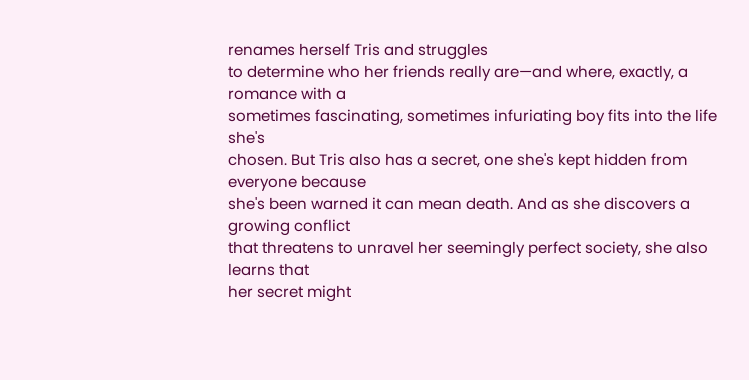renames herself Tris and struggles
to determine who her friends really are—and where, exactly, a romance with a
sometimes fascinating, sometimes infuriating boy fits into the life she's
chosen. But Tris also has a secret, one she's kept hidden from everyone because
she's been warned it can mean death. And as she discovers a growing conflict
that threatens to unravel her seemingly perfect society, she also learns that
her secret might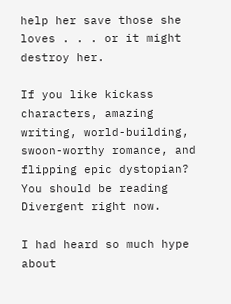help her save those she loves . . . or it might destroy her.

If you like kickass characters, amazing writing, world-building, swoon-worthy romance, and flipping epic dystopian? You should be reading Divergent right now.

I had heard so much hype about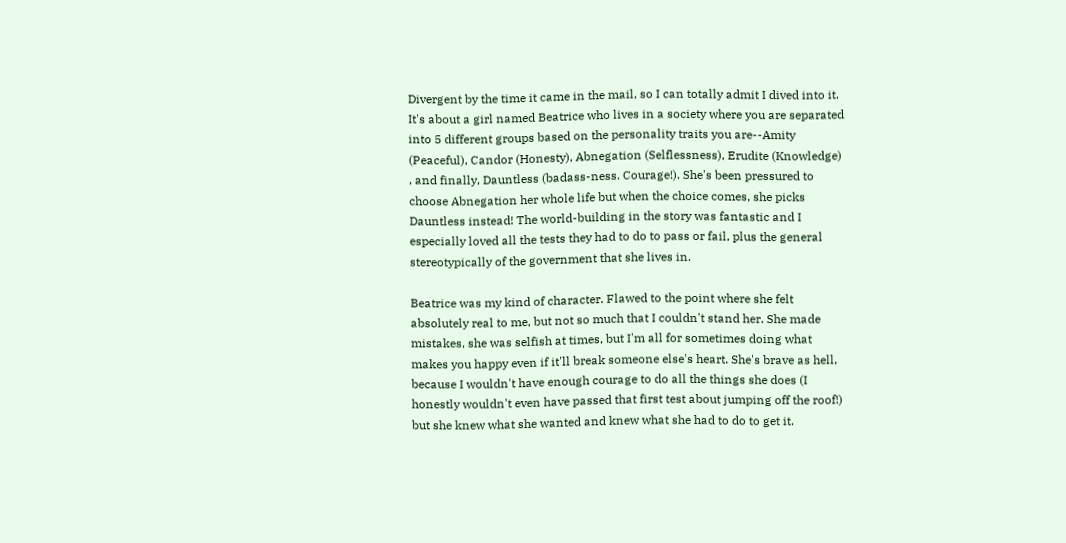Divergent by the time it came in the mail, so I can totally admit I dived into it. It's about a girl named Beatrice who lives in a society where you are separated into 5 different groups based on the personality traits you are--Amity (Peaceful), Candor (Honesty), Abnegation (Selflessness), Erudite (Knowledge) , and finally, Dauntless (badass-ness. Courage!). She's been pressured to choose Abnegation her whole life but when the choice comes, she picks Dauntless instead! The world-building in the story was fantastic and I especially loved all the tests they had to do to pass or fail, plus the general stereotypically of the government that she lives in.

Beatrice was my kind of character. Flawed to the point where she felt absolutely real to me, but not so much that I couldn't stand her. She made mistakes, she was selfish at times, but I'm all for sometimes doing what makes you happy even if it'll break someone else's heart. She's brave as hell, because I wouldn't have enough courage to do all the things she does (I honestly wouldn't even have passed that first test about jumping off the roof!) but she knew what she wanted and knew what she had to do to get it.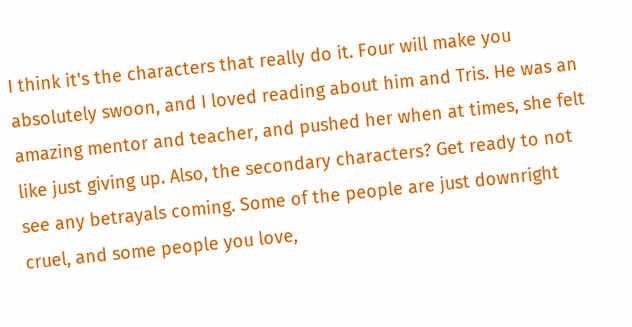I think it's the characters that really do it. Four will make you absolutely swoon, and I loved reading about him and Tris. He was an amazing mentor and teacher, and pushed her when at times, she felt like just giving up. Also, the secondary characters? Get ready to not see any betrayals coming. Some of the people are just downright cruel, and some people you love,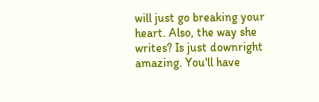will just go breaking your heart. Also, the way she writes? Is just downright amazing. You'll have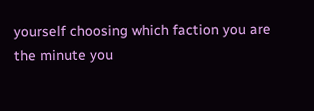yourself choosing which faction you are the minute you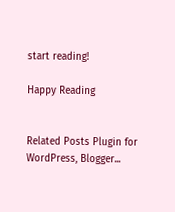start reading!

Happy Reading


Related Posts Plugin for WordPress, Blogger...